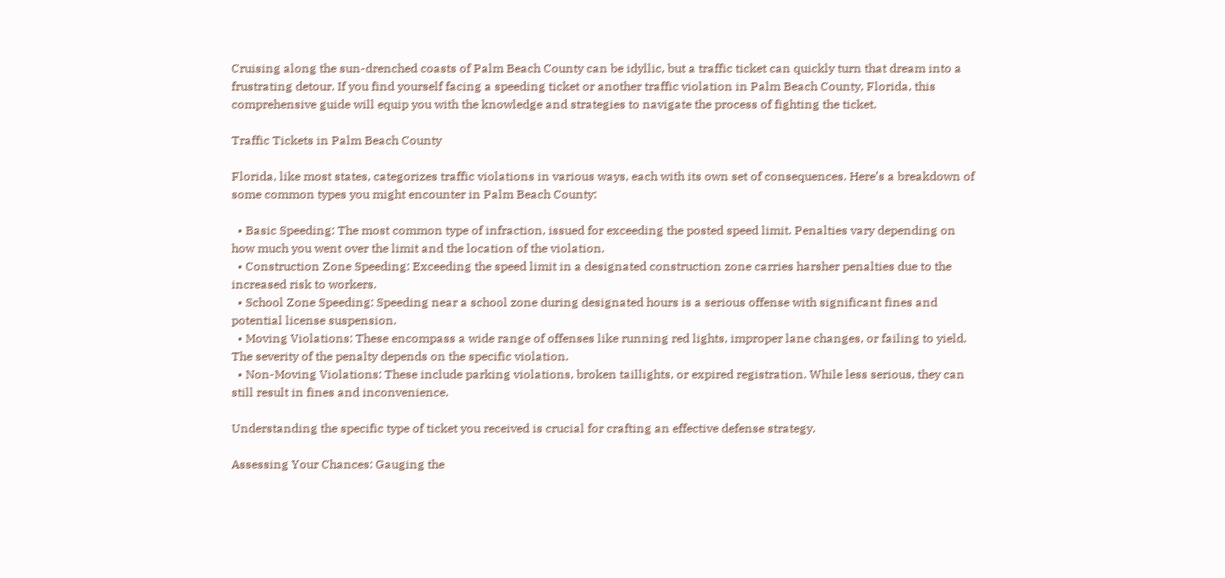Cruising along the sun-drenched coasts of Palm Beach County can be idyllic, but a traffic ticket can quickly turn that dream into a frustrating detour. If you find yourself facing a speeding ticket or another traffic violation in Palm Beach County, Florida, this comprehensive guide will equip you with the knowledge and strategies to navigate the process of fighting the ticket.

Traffic Tickets in Palm Beach County

Florida, like most states, categorizes traffic violations in various ways, each with its own set of consequences. Here’s a breakdown of some common types you might encounter in Palm Beach County:

  • Basic Speeding: The most common type of infraction, issued for exceeding the posted speed limit. Penalties vary depending on how much you went over the limit and the location of the violation.
  • Construction Zone Speeding: Exceeding the speed limit in a designated construction zone carries harsher penalties due to the increased risk to workers.
  • School Zone Speeding: Speeding near a school zone during designated hours is a serious offense with significant fines and potential license suspension.
  • Moving Violations: These encompass a wide range of offenses like running red lights, improper lane changes, or failing to yield. The severity of the penalty depends on the specific violation.
  • Non-Moving Violations: These include parking violations, broken taillights, or expired registration. While less serious, they can still result in fines and inconvenience.

Understanding the specific type of ticket you received is crucial for crafting an effective defense strategy.

Assessing Your Chances: Gauging the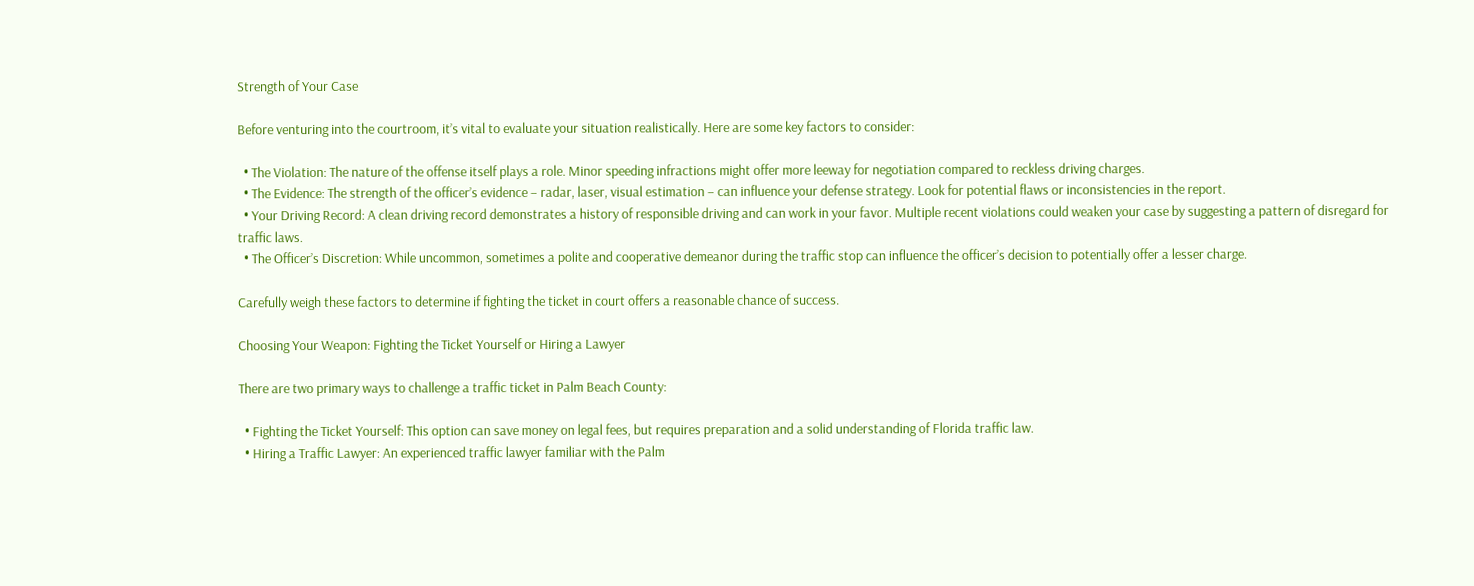Strength of Your Case

Before venturing into the courtroom, it’s vital to evaluate your situation realistically. Here are some key factors to consider:

  • The Violation: The nature of the offense itself plays a role. Minor speeding infractions might offer more leeway for negotiation compared to reckless driving charges.
  • The Evidence: The strength of the officer’s evidence – radar, laser, visual estimation – can influence your defense strategy. Look for potential flaws or inconsistencies in the report.
  • Your Driving Record: A clean driving record demonstrates a history of responsible driving and can work in your favor. Multiple recent violations could weaken your case by suggesting a pattern of disregard for traffic laws.
  • The Officer’s Discretion: While uncommon, sometimes a polite and cooperative demeanor during the traffic stop can influence the officer’s decision to potentially offer a lesser charge.

Carefully weigh these factors to determine if fighting the ticket in court offers a reasonable chance of success.

Choosing Your Weapon: Fighting the Ticket Yourself or Hiring a Lawyer

There are two primary ways to challenge a traffic ticket in Palm Beach County:

  • Fighting the Ticket Yourself: This option can save money on legal fees, but requires preparation and a solid understanding of Florida traffic law.
  • Hiring a Traffic Lawyer: An experienced traffic lawyer familiar with the Palm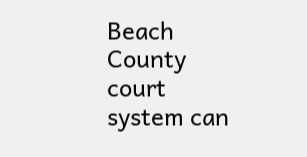Beach County court system can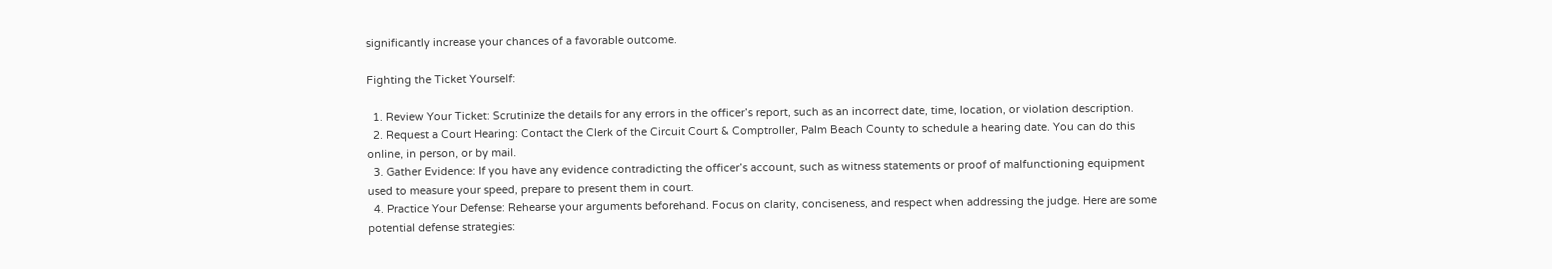significantly increase your chances of a favorable outcome.

Fighting the Ticket Yourself:

  1. Review Your Ticket: Scrutinize the details for any errors in the officer’s report, such as an incorrect date, time, location, or violation description.
  2. Request a Court Hearing: Contact the Clerk of the Circuit Court & Comptroller, Palm Beach County to schedule a hearing date. You can do this online, in person, or by mail.
  3. Gather Evidence: If you have any evidence contradicting the officer’s account, such as witness statements or proof of malfunctioning equipment used to measure your speed, prepare to present them in court.
  4. Practice Your Defense: Rehearse your arguments beforehand. Focus on clarity, conciseness, and respect when addressing the judge. Here are some potential defense strategies: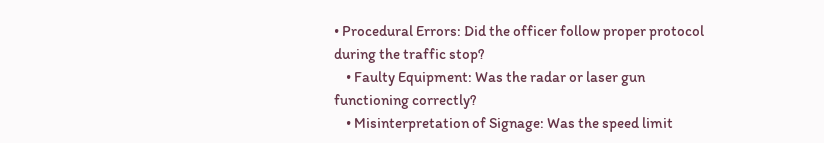• Procedural Errors: Did the officer follow proper protocol during the traffic stop?
    • Faulty Equipment: Was the radar or laser gun functioning correctly?
    • Misinterpretation of Signage: Was the speed limit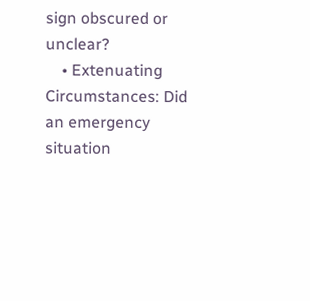sign obscured or unclear?
    • Extenuating Circumstances: Did an emergency situation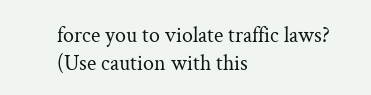force you to violate traffic laws? (Use caution with this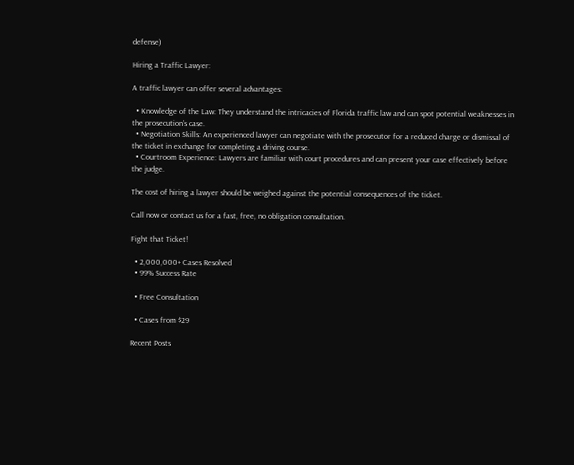defense)

Hiring a Traffic Lawyer:

A traffic lawyer can offer several advantages:

  • Knowledge of the Law: They understand the intricacies of Florida traffic law and can spot potential weaknesses in the prosecution’s case.
  • Negotiation Skills: An experienced lawyer can negotiate with the prosecutor for a reduced charge or dismissal of the ticket in exchange for completing a driving course.
  • Courtroom Experience: Lawyers are familiar with court procedures and can present your case effectively before the judge.

The cost of hiring a lawyer should be weighed against the potential consequences of the ticket.

Call now or contact us for a fast, free, no obligation consultation.

Fight that Ticket!

  • 2,000,000+ Cases Resolved
  • 99% Success Rate

  • Free Consultation

  • Cases from $29

Recent Posts